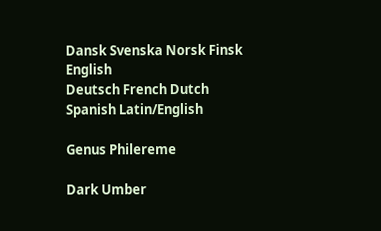Dansk Svenska Norsk Finsk English
Deutsch French Dutch Spanish Latin/English

Genus Philereme

Dark Umber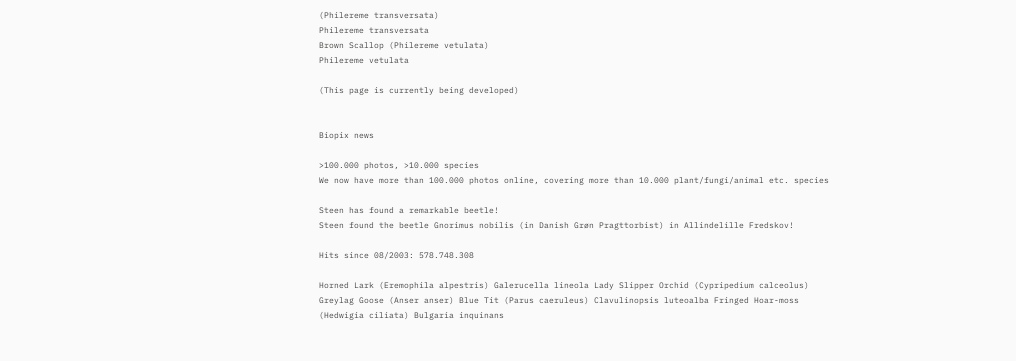(Philereme transversata)
Philereme transversata
Brown Scallop (Philereme vetulata)
Philereme vetulata

(This page is currently being developed)


Biopix news

>100.000 photos, >10.000 species
We now have more than 100.000 photos online, covering more than 10.000 plant/fungi/animal etc. species

Steen has found a remarkable beetle!
Steen found the beetle Gnorimus nobilis (in Danish Grøn Pragttorbist) in Allindelille Fredskov!

Hits since 08/2003: 578.748.308

Horned Lark (Eremophila alpestris) Galerucella lineola Lady Slipper Orchid (Cypripedium calceolus) Greylag Goose (Anser anser) Blue Tit (Parus caeruleus) Clavulinopsis luteoalba Fringed Hoar-moss (Hedwigia ciliata) Bulgaria inquinans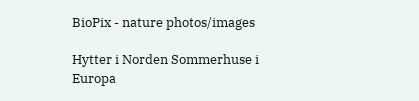BioPix - nature photos/images

Hytter i Norden Sommerhuse i Europa